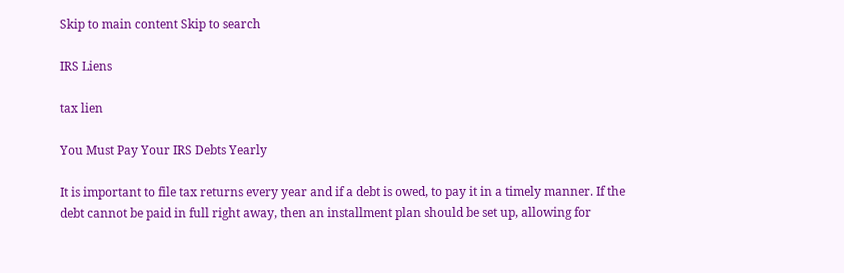Skip to main content Skip to search

IRS Liens

tax lien

You Must Pay Your IRS Debts Yearly

It is important to file tax returns every year and if a debt is owed, to pay it in a timely manner. If the debt cannot be paid in full right away, then an installment plan should be set up, allowing for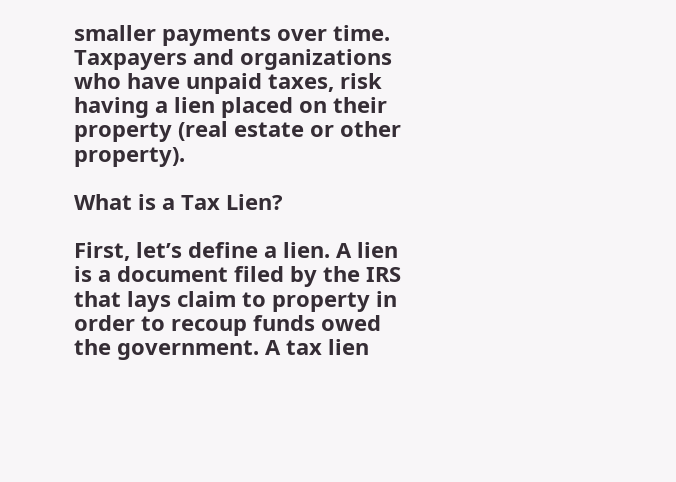smaller payments over time. Taxpayers and organizations who have unpaid taxes, risk having a lien placed on their property (real estate or other property).

What is a Tax Lien?

First, let’s define a lien. A lien is a document filed by the IRS that lays claim to property in order to recoup funds owed the government. A tax lien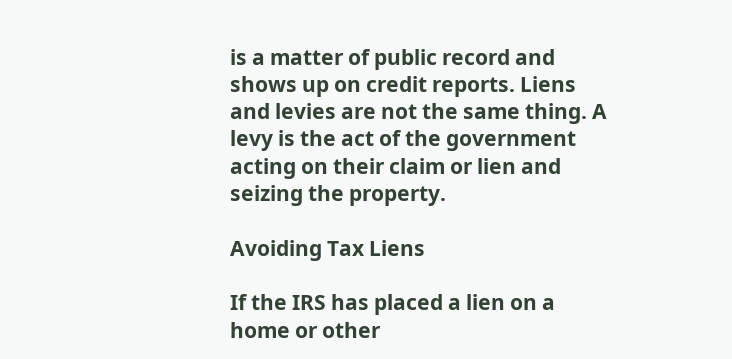is a matter of public record and shows up on credit reports. Liens and levies are not the same thing. A levy is the act of the government acting on their claim or lien and seizing the property.

Avoiding Tax Liens

If the IRS has placed a lien on a home or other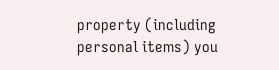property (including personal items) you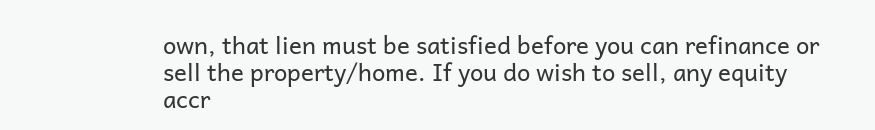own, that lien must be satisfied before you can refinance or sell the property/home. If you do wish to sell, any equity accr